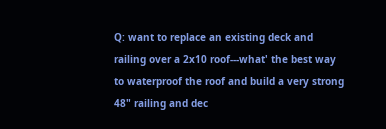Q: want to replace an existing deck and railing over a 2x10 roof---what' the best way to waterproof the roof and build a very strong 48" railing and dec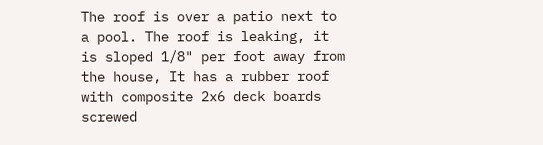The roof is over a patio next to a pool. The roof is leaking, it is sloped 1/8" per foot away from the house, It has a rubber roof with composite 2x6 deck boards screwed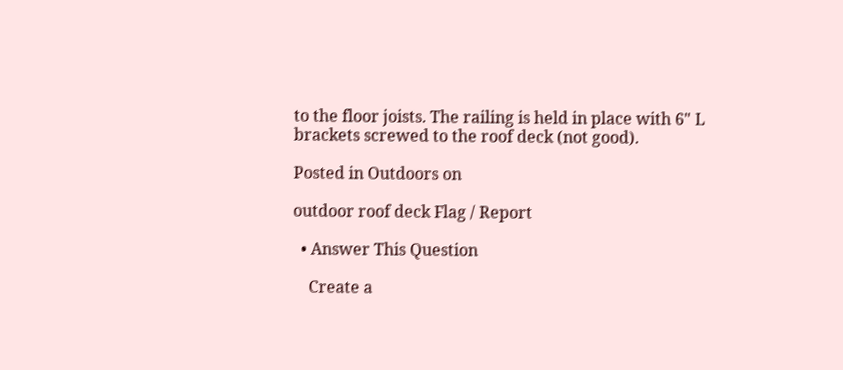to the floor joists. The railing is held in place with 6" L brackets screwed to the roof deck (not good).

Posted in Outdoors on

outdoor roof deck Flag / Report

  • Answer This Question

    Create a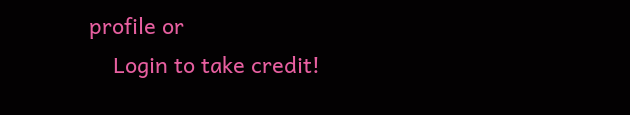profile or
    Login to take credit!